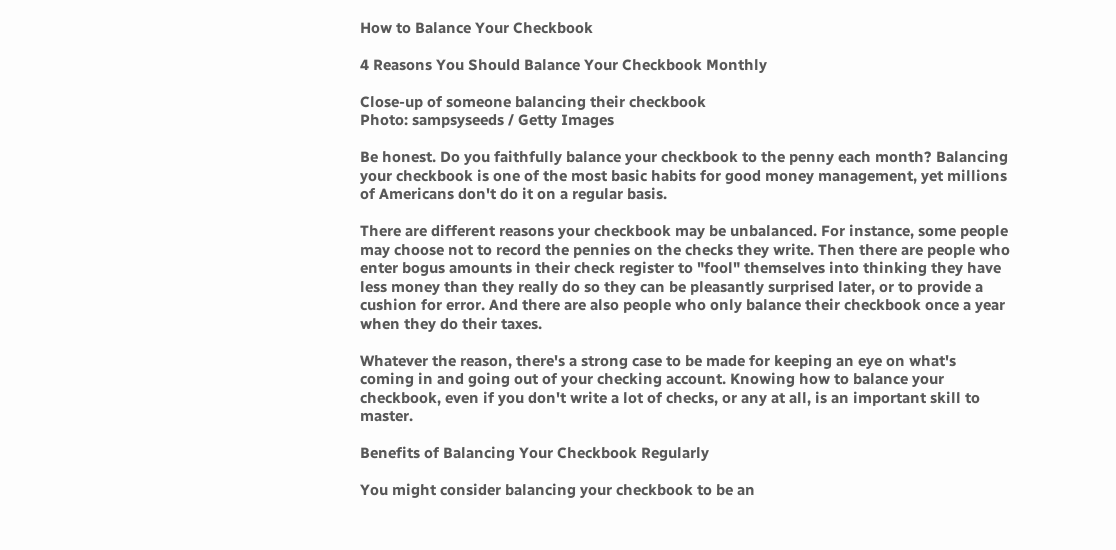How to Balance Your Checkbook

4 Reasons You Should Balance Your Checkbook Monthly

Close-up of someone balancing their checkbook
Photo: sampsyseeds / Getty Images

Be honest. Do you faithfully balance your checkbook to the penny each month? Balancing your checkbook is one of the most basic habits for good money management, yet millions of Americans don't do it on a regular basis.

There are different reasons your checkbook may be unbalanced. For instance, some people may choose not to record the pennies on the checks they write. Then there are people who enter bogus amounts in their check register to "fool" themselves into thinking they have less money than they really do so they can be pleasantly surprised later, or to provide a cushion for error. And there are also people who only balance their checkbook once a year when they do their taxes.

Whatever the reason, there's a strong case to be made for keeping an eye on what's coming in and going out of your checking account. Knowing how to balance your checkbook, even if you don't write a lot of checks, or any at all, is an important skill to master.

Benefits of Balancing Your Checkbook Regularly

You might consider balancing your checkbook to be an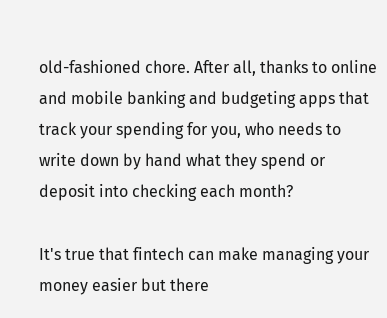old-fashioned chore. After all, thanks to online and mobile banking and budgeting apps that track your spending for you, who needs to write down by hand what they spend or deposit into checking each month?

It's true that fintech can make managing your money easier but there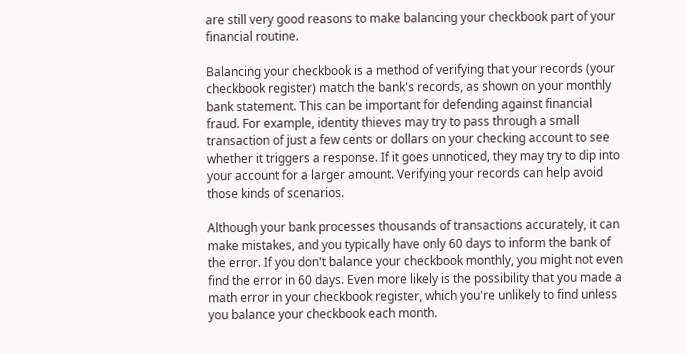are still very good reasons to make balancing your checkbook part of your financial routine.

Balancing your checkbook is a method of verifying that your records (your checkbook register) match the bank's records, as shown on your monthly bank statement. This can be important for defending against financial fraud. For example, identity thieves may try to pass through a small transaction of just a few cents or dollars on your checking account to see whether it triggers a response. If it goes unnoticed, they may try to dip into your account for a larger amount. Verifying your records can help avoid those kinds of scenarios.

Although your bank processes thousands of transactions accurately, it can make mistakes, and you typically have only 60 days to inform the bank of the error. If you don't balance your checkbook monthly, you might not even find the error in 60 days. Even more likely is the possibility that you made a math error in your checkbook register, which you're unlikely to find unless you balance your checkbook each month.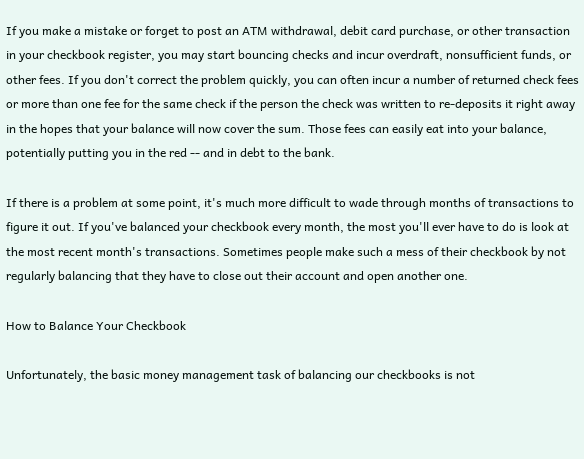If you make a mistake or forget to post an ATM withdrawal, debit card purchase, or other transaction in your checkbook register, you may start bouncing checks and incur overdraft, nonsufficient funds, or other fees. If you don't correct the problem quickly, you can often incur a number of returned check fees or more than one fee for the same check if the person the check was written to re-deposits it right away in the hopes that your balance will now cover the sum. Those fees can easily eat into your balance, potentially putting you in the red -- and in debt to the bank.

If there is a problem at some point, it's much more difficult to wade through months of transactions to figure it out. If you've balanced your checkbook every month, the most you'll ever have to do is look at the most recent month's transactions. Sometimes people make such a mess of their checkbook by not regularly balancing that they have to close out their account and open another one.

How to Balance Your Checkbook

Unfortunately, the basic money management task of balancing our checkbooks is not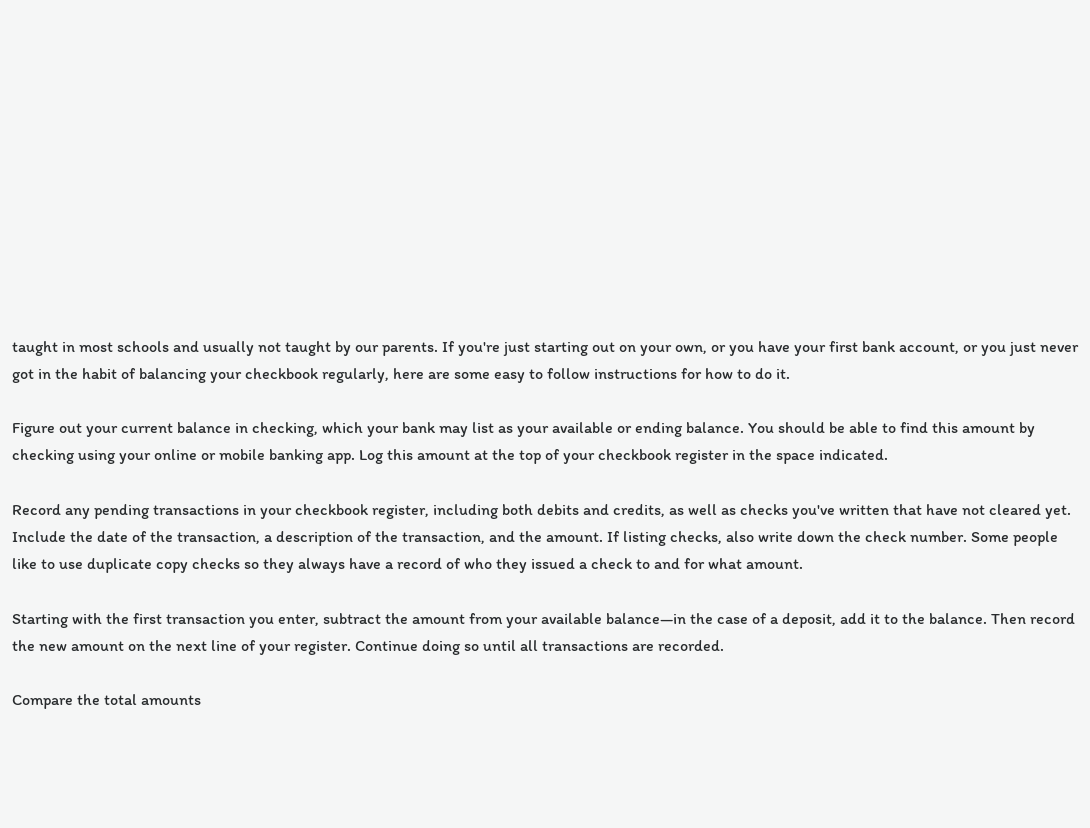taught in most schools and usually not taught by our parents. If you're just starting out on your own, or you have your first bank account, or you just never got in the habit of balancing your checkbook regularly, here are some easy to follow instructions for how to do it.

Figure out your current balance in checking, which your bank may list as your available or ending balance. You should be able to find this amount by checking using your online or mobile banking app. Log this amount at the top of your checkbook register in the space indicated.

Record any pending transactions in your checkbook register, including both debits and credits, as well as checks you've written that have not cleared yet. Include the date of the transaction, a description of the transaction, and the amount. If listing checks, also write down the check number. Some people like to use duplicate copy checks so they always have a record of who they issued a check to and for what amount.

Starting with the first transaction you enter, subtract the amount from your available balance—in the case of a deposit, add it to the balance. Then record the new amount on the next line of your register. Continue doing so until all transactions are recorded.

Compare the total amounts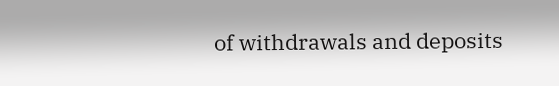of withdrawals and deposits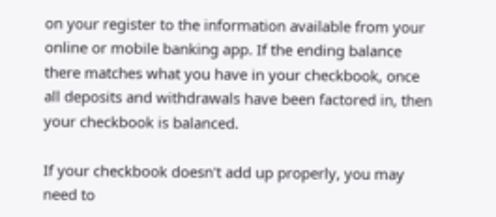on your register to the information available from your online or mobile banking app. If the ending balance there matches what you have in your checkbook, once all deposits and withdrawals have been factored in, then your checkbook is balanced.

If your checkbook doesn't add up properly, you may need to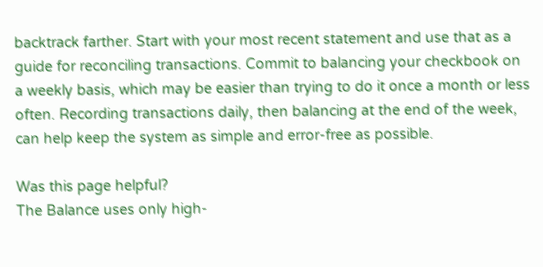backtrack farther. Start with your most recent statement and use that as a guide for reconciling transactions. Commit to balancing your checkbook on a weekly basis, which may be easier than trying to do it once a month or less often. Recording transactions daily, then balancing at the end of the week, can help keep the system as simple and error-free as possible.

Was this page helpful?
The Balance uses only high-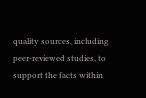quality sources, including peer-reviewed studies, to support the facts within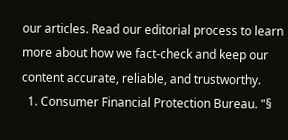our articles. Read our editorial process to learn more about how we fact-check and keep our content accurate, reliable, and trustworthy.
  1. Consumer Financial Protection Bureau. "§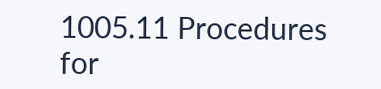1005.11 Procedures for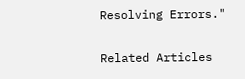Resolving Errors."

Related Articles